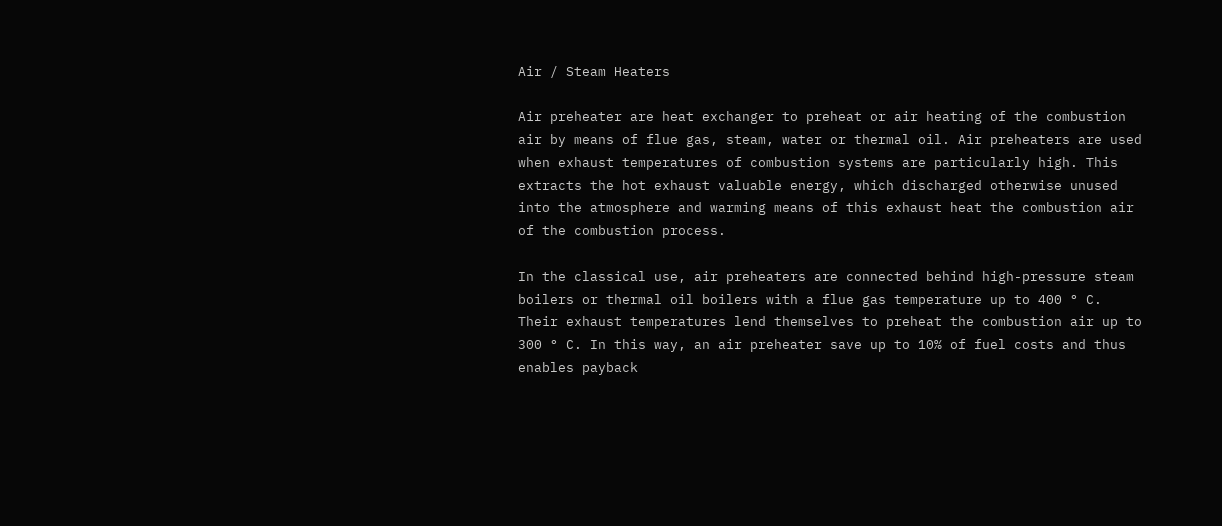Air / Steam Heaters

Air preheater are heat exchanger to preheat or air heating of the combustion air by means of flue gas, steam, water or thermal oil. Air preheaters are used when exhaust temperatures of combustion systems are particularly high. This extracts the hot exhaust valuable energy, which discharged otherwise unused into the atmosphere and warming means of this exhaust heat the combustion air of the combustion process.

In the classical use, air preheaters are connected behind high-pressure steam boilers or thermal oil boilers with a flue gas temperature up to 400 ° C. Their exhaust temperatures lend themselves to preheat the combustion air up to 300 ° C. In this way, an air preheater save up to 10% of fuel costs and thus enables payback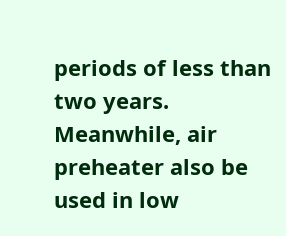periods of less than two years. Meanwhile, air preheater also be used in low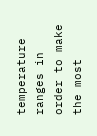temperature ranges in order to make the most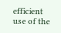efficient use of the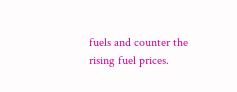fuels and counter the rising fuel prices.